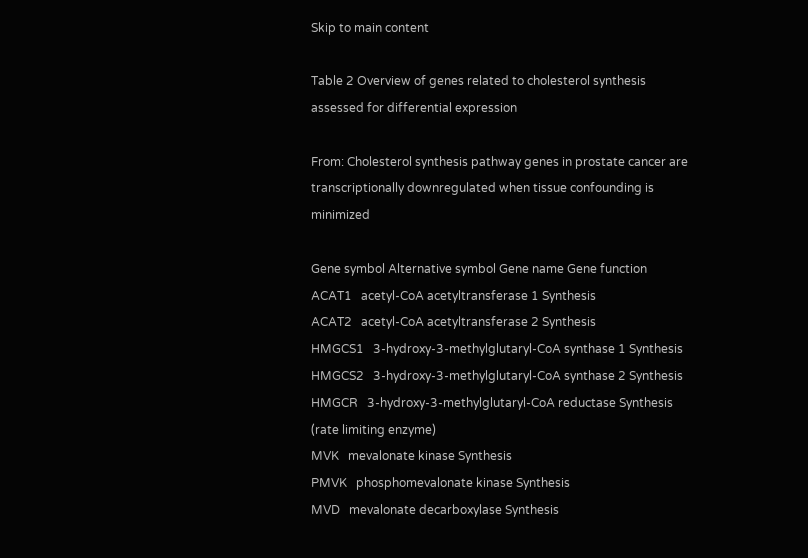Skip to main content

Table 2 Overview of genes related to cholesterol synthesis assessed for differential expression

From: Cholesterol synthesis pathway genes in prostate cancer are transcriptionally downregulated when tissue confounding is minimized

Gene symbol Alternative symbol Gene name Gene function
ACAT1   acetyl-CoA acetyltransferase 1 Synthesis
ACAT2   acetyl-CoA acetyltransferase 2 Synthesis
HMGCS1   3-hydroxy-3-methylglutaryl-CoA synthase 1 Synthesis
HMGCS2   3-hydroxy-3-methylglutaryl-CoA synthase 2 Synthesis
HMGCR   3-hydroxy-3-methylglutaryl-CoA reductase Synthesis (rate limiting enzyme)
MVK   mevalonate kinase Synthesis
PMVK   phosphomevalonate kinase Synthesis
MVD   mevalonate decarboxylase Synthesis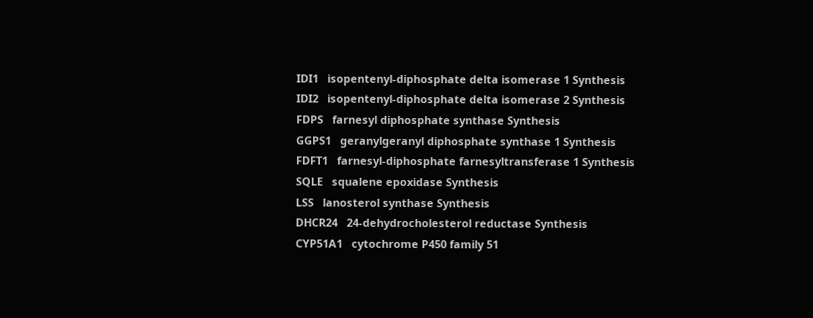IDI1   isopentenyl-diphosphate delta isomerase 1 Synthesis
IDI2   isopentenyl-diphosphate delta isomerase 2 Synthesis
FDPS   farnesyl diphosphate synthase Synthesis
GGPS1   geranylgeranyl diphosphate synthase 1 Synthesis
FDFT1   farnesyl-diphosphate farnesyltransferase 1 Synthesis
SQLE   squalene epoxidase Synthesis
LSS   lanosterol synthase Synthesis
DHCR24   24-dehydrocholesterol reductase Synthesis
CYP51A1   cytochrome P450 family 51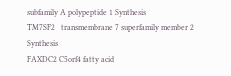subfamily A polypeptide 1 Synthesis
TM7SF2   transmembrane 7 superfamily member 2 Synthesis
FAXDC2 C5orf4 fatty acid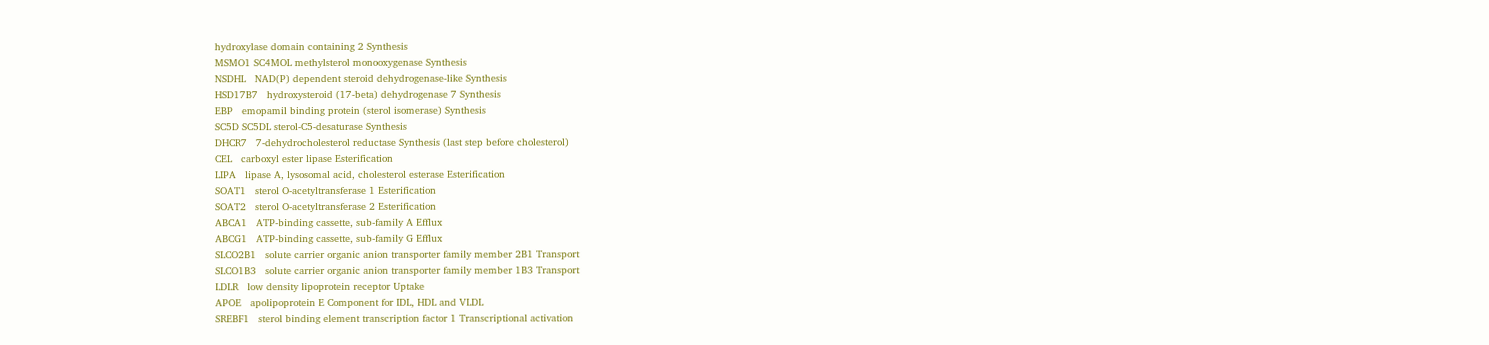hydroxylase domain containing 2 Synthesis
MSMO1 SC4MOL methylsterol monooxygenase Synthesis
NSDHL   NAD(P) dependent steroid dehydrogenase-like Synthesis
HSD17B7   hydroxysteroid (17-beta) dehydrogenase 7 Synthesis
EBP   emopamil binding protein (sterol isomerase) Synthesis
SC5D SC5DL sterol-C5-desaturase Synthesis
DHCR7   7-dehydrocholesterol reductase Synthesis (last step before cholesterol)
CEL   carboxyl ester lipase Esterification
LIPA   lipase A, lysosomal acid, cholesterol esterase Esterification
SOAT1   sterol O-acetyltransferase 1 Esterification
SOAT2   sterol O-acetyltransferase 2 Esterification
ABCA1   ATP-binding cassette, sub-family A Efflux
ABCG1   ATP-binding cassette, sub-family G Efflux
SLCO2B1   solute carrier organic anion transporter family member 2B1 Transport
SLCO1B3   solute carrier organic anion transporter family member 1B3 Transport
LDLR   low density lipoprotein receptor Uptake
APOE   apolipoprotein E Component for IDL, HDL and VLDL
SREBF1   sterol binding element transcription factor 1 Transcriptional activation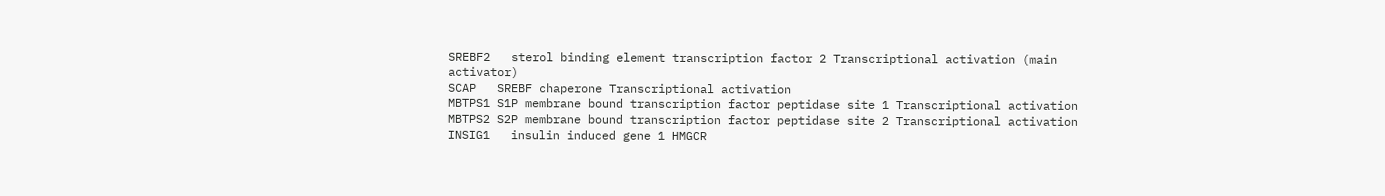SREBF2   sterol binding element transcription factor 2 Transcriptional activation (main activator)
SCAP   SREBF chaperone Transcriptional activation
MBTPS1 S1P membrane bound transcription factor peptidase site 1 Transcriptional activation
MBTPS2 S2P membrane bound transcription factor peptidase site 2 Transcriptional activation
INSIG1   insulin induced gene 1 HMGCR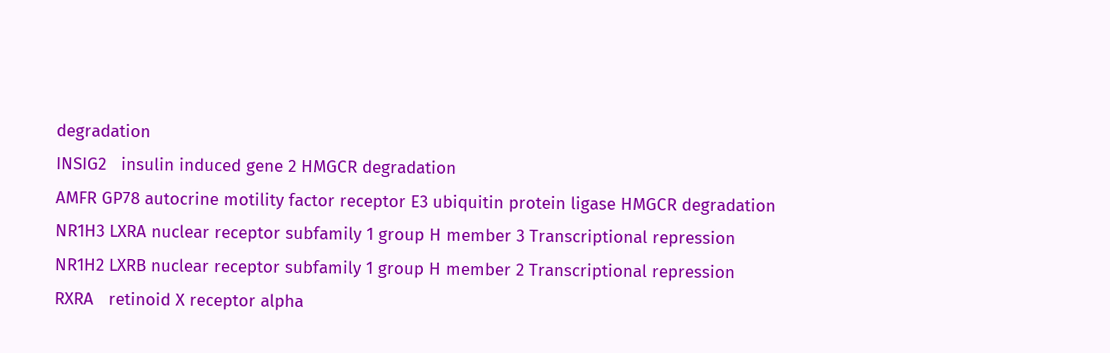degradation
INSIG2   insulin induced gene 2 HMGCR degradation
AMFR GP78 autocrine motility factor receptor E3 ubiquitin protein ligase HMGCR degradation
NR1H3 LXRA nuclear receptor subfamily 1 group H member 3 Transcriptional repression
NR1H2 LXRB nuclear receptor subfamily 1 group H member 2 Transcriptional repression
RXRA   retinoid X receptor alpha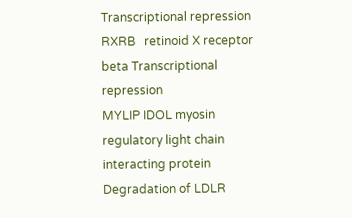Transcriptional repression
RXRB   retinoid X receptor beta Transcriptional repression
MYLIP IDOL myosin regulatory light chain interacting protein Degradation of LDLR